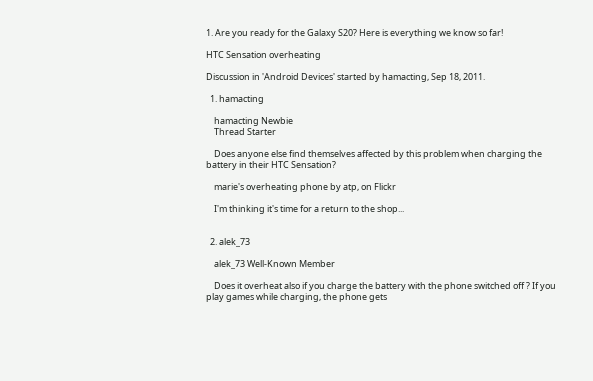1. Are you ready for the Galaxy S20? Here is everything we know so far!

HTC Sensation overheating

Discussion in 'Android Devices' started by hamacting, Sep 18, 2011.

  1. hamacting

    hamacting Newbie
    Thread Starter

    Does anyone else find themselves affected by this problem when charging the battery in their HTC Sensation?

    marie's overheating phone by atp, on Flickr

    I'm thinking it's time for a return to the shop...


  2. alek_73

    alek_73 Well-Known Member

    Does it overheat also if you charge the battery with the phone switched off ? If you play games while charging, the phone gets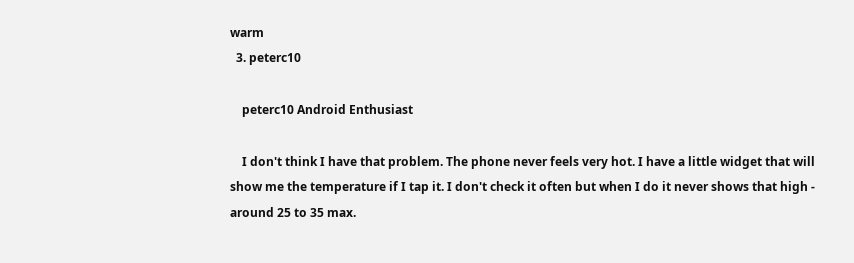warm
  3. peterc10

    peterc10 Android Enthusiast

    I don't think I have that problem. The phone never feels very hot. I have a little widget that will show me the temperature if I tap it. I don't check it often but when I do it never shows that high - around 25 to 35 max.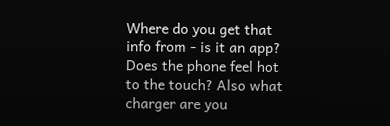Where do you get that info from - is it an app? Does the phone feel hot to the touch? Also what charger are you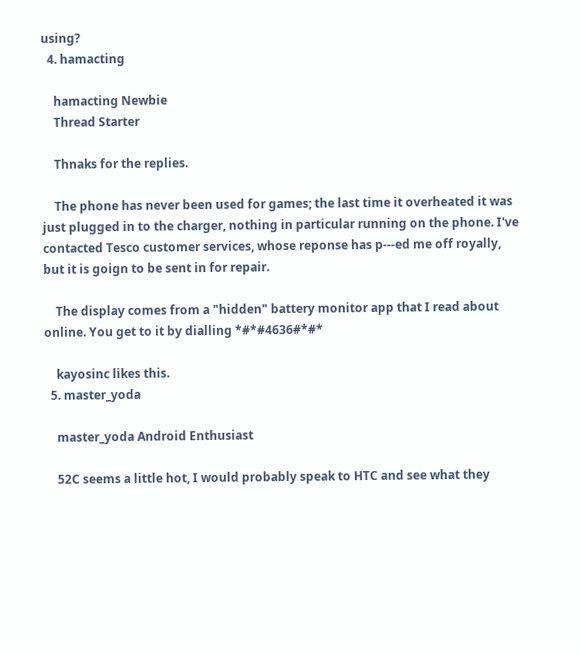using?
  4. hamacting

    hamacting Newbie
    Thread Starter

    Thnaks for the replies.

    The phone has never been used for games; the last time it overheated it was just plugged in to the charger, nothing in particular running on the phone. I've contacted Tesco customer services, whose reponse has p---ed me off royally, but it is goign to be sent in for repair.

    The display comes from a "hidden" battery monitor app that I read about online. You get to it by dialling *#*#4636#*#*

    kayosinc likes this.
  5. master_yoda

    master_yoda Android Enthusiast

    52C seems a little hot, I would probably speak to HTC and see what they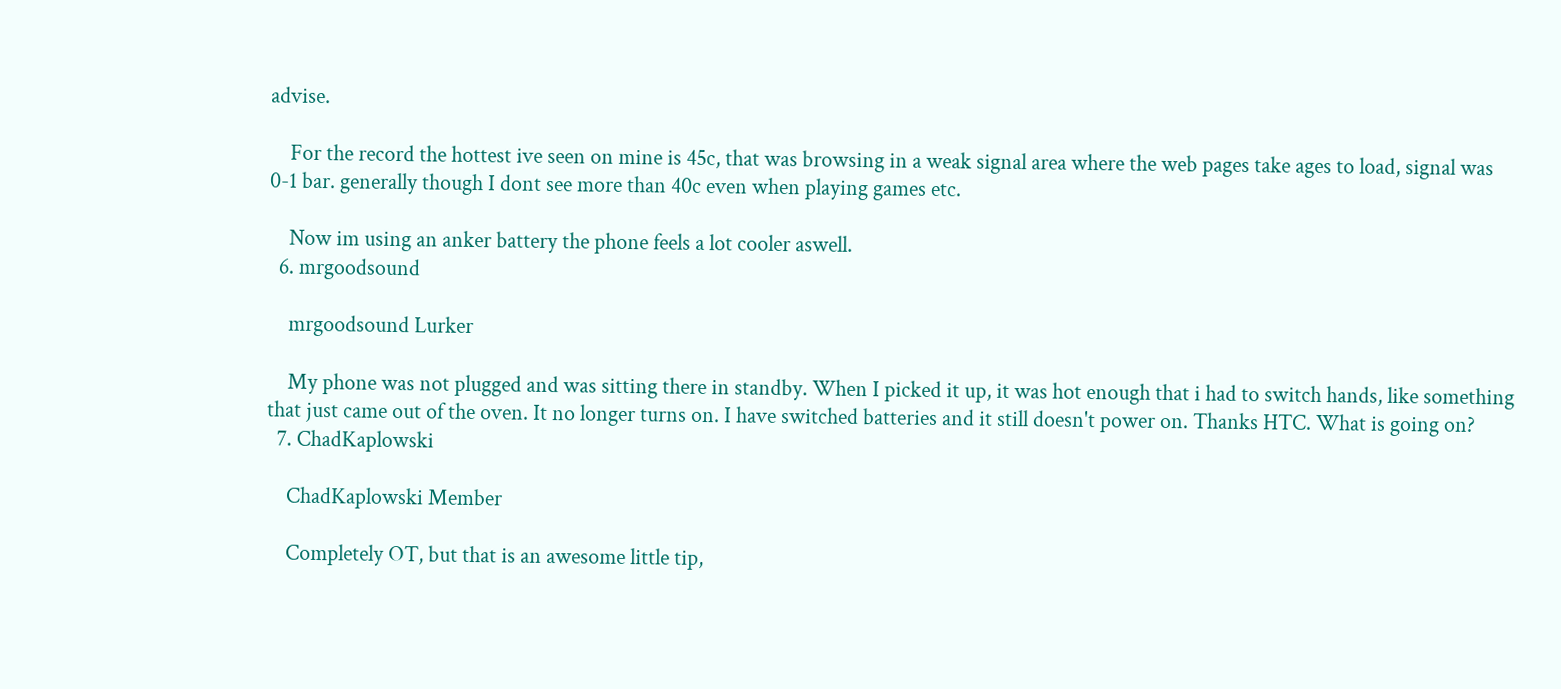advise.

    For the record the hottest ive seen on mine is 45c, that was browsing in a weak signal area where the web pages take ages to load, signal was 0-1 bar. generally though I dont see more than 40c even when playing games etc.

    Now im using an anker battery the phone feels a lot cooler aswell.
  6. mrgoodsound

    mrgoodsound Lurker

    My phone was not plugged and was sitting there in standby. When I picked it up, it was hot enough that i had to switch hands, like something that just came out of the oven. It no longer turns on. I have switched batteries and it still doesn't power on. Thanks HTC. What is going on?
  7. ChadKaplowski

    ChadKaplowski Member

    Completely OT, but that is an awesome little tip,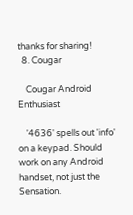thanks for sharing!
  8. Cougar

    Cougar Android Enthusiast

    '4636' spells out 'info' on a keypad. Should work on any Android handset, not just the Sensation.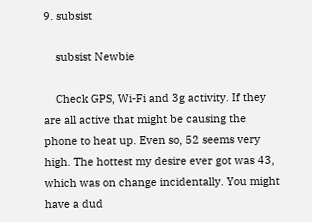9. subsist

    subsist Newbie

    Check GPS, Wi-Fi and 3g activity. If they are all active that might be causing the phone to heat up. Even so, 52 seems very high. The hottest my desire ever got was 43, which was on change incidentally. You might have a dud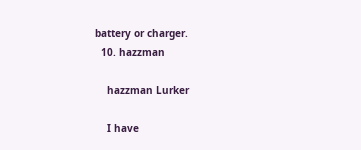battery or charger.
  10. hazzman

    hazzman Lurker

    I have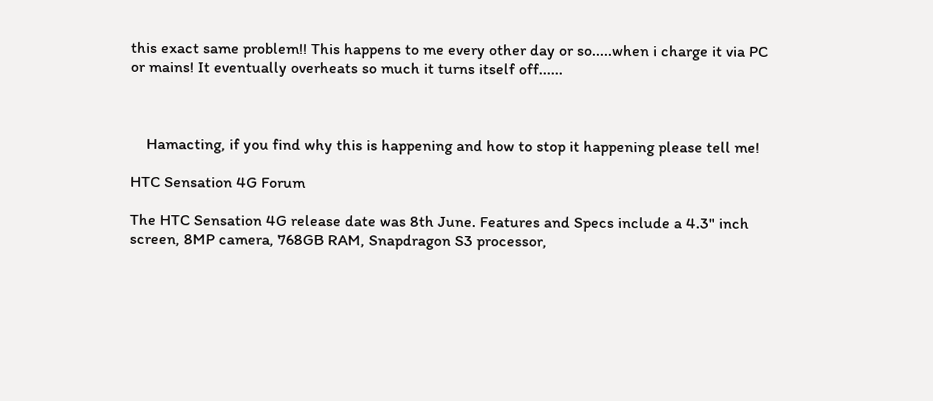this exact same problem!! This happens to me every other day or so.....when i charge it via PC or mains! It eventually overheats so much it turns itself off......



    Hamacting, if you find why this is happening and how to stop it happening please tell me!

HTC Sensation 4G Forum

The HTC Sensation 4G release date was 8th June. Features and Specs include a 4.3" inch screen, 8MP camera, 768GB RAM, Snapdragon S3 processor,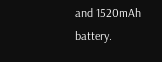and 1520mAh battery.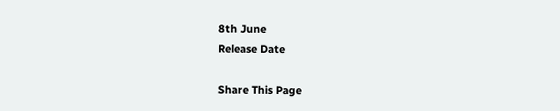8th June
Release Date

Share This Page